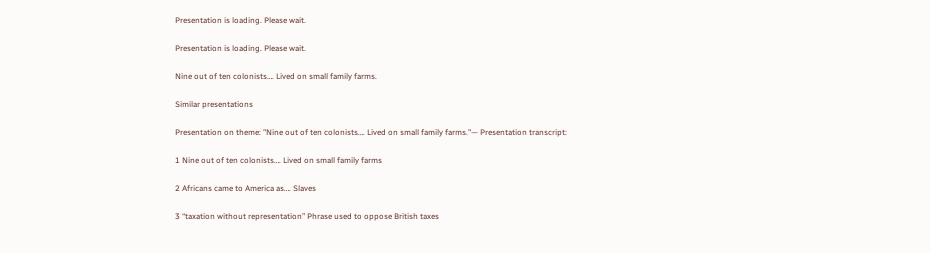Presentation is loading. Please wait.

Presentation is loading. Please wait.

Nine out of ten colonists…. Lived on small family farms.

Similar presentations

Presentation on theme: "Nine out of ten colonists…. Lived on small family farms."— Presentation transcript:

1 Nine out of ten colonists…. Lived on small family farms

2 Africans came to America as…. Slaves

3 “taxation without representation” Phrase used to oppose British taxes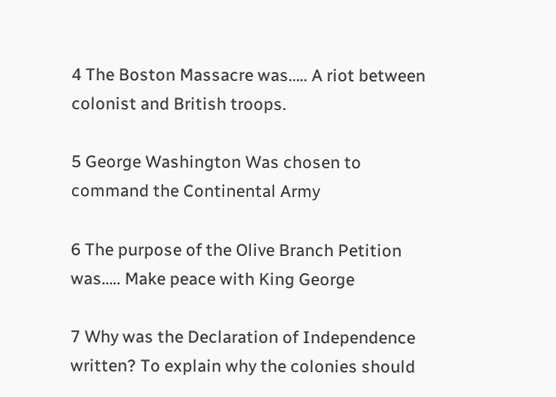4 The Boston Massacre was….. A riot between colonist and British troops.

5 George Washington Was chosen to command the Continental Army

6 The purpose of the Olive Branch Petition was….. Make peace with King George

7 Why was the Declaration of Independence written? To explain why the colonies should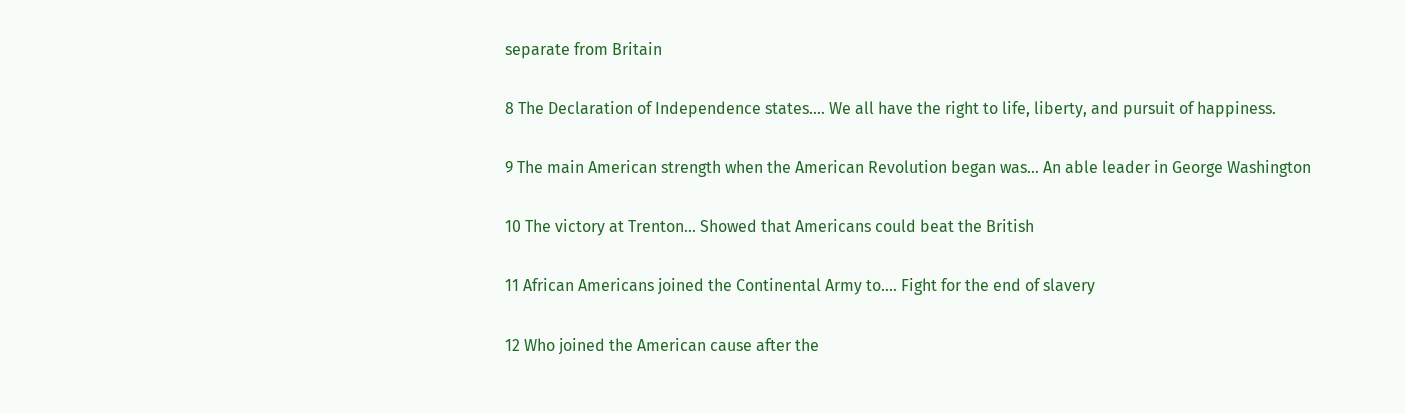separate from Britain

8 The Declaration of Independence states…. We all have the right to life, liberty, and pursuit of happiness.

9 The main American strength when the American Revolution began was… An able leader in George Washington

10 The victory at Trenton… Showed that Americans could beat the British

11 African Americans joined the Continental Army to…. Fight for the end of slavery

12 Who joined the American cause after the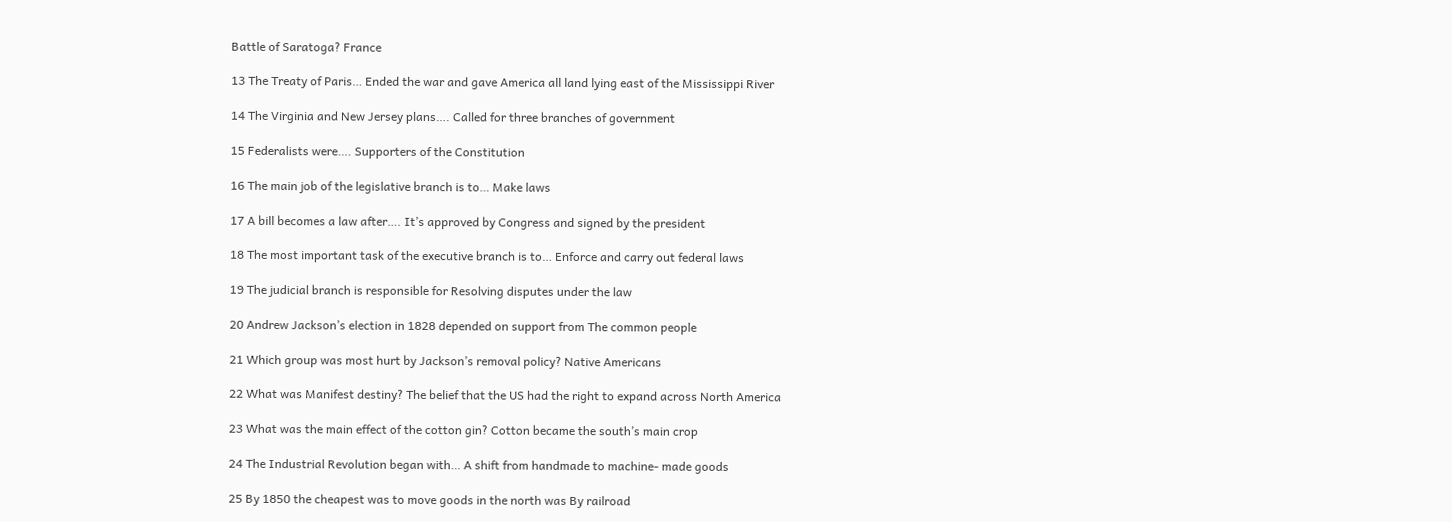Battle of Saratoga? France

13 The Treaty of Paris… Ended the war and gave America all land lying east of the Mississippi River

14 The Virginia and New Jersey plans…. Called for three branches of government

15 Federalists were…. Supporters of the Constitution

16 The main job of the legislative branch is to… Make laws

17 A bill becomes a law after…. It’s approved by Congress and signed by the president

18 The most important task of the executive branch is to… Enforce and carry out federal laws

19 The judicial branch is responsible for Resolving disputes under the law

20 Andrew Jackson’s election in 1828 depended on support from The common people

21 Which group was most hurt by Jackson’s removal policy? Native Americans

22 What was Manifest destiny? The belief that the US had the right to expand across North America

23 What was the main effect of the cotton gin? Cotton became the south’s main crop

24 The Industrial Revolution began with… A shift from handmade to machine- made goods

25 By 1850 the cheapest was to move goods in the north was By railroad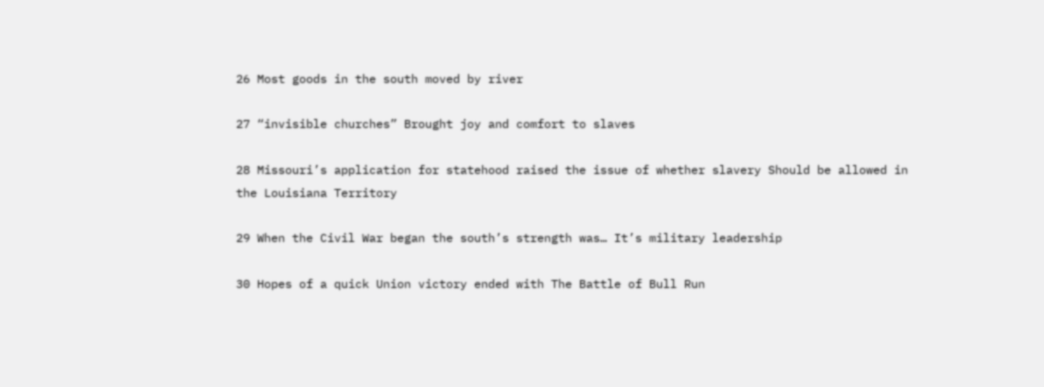26 Most goods in the south moved by river

27 “invisible churches” Brought joy and comfort to slaves

28 Missouri’s application for statehood raised the issue of whether slavery Should be allowed in the Louisiana Territory

29 When the Civil War began the south’s strength was… It’s military leadership

30 Hopes of a quick Union victory ended with The Battle of Bull Run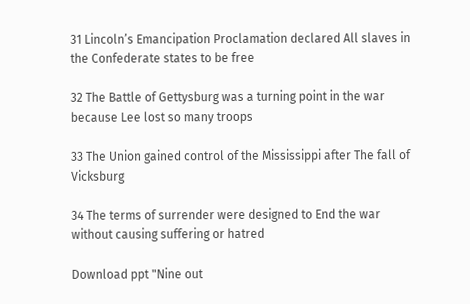31 Lincoln’s Emancipation Proclamation declared All slaves in the Confederate states to be free

32 The Battle of Gettysburg was a turning point in the war because Lee lost so many troops

33 The Union gained control of the Mississippi after The fall of Vicksburg

34 The terms of surrender were designed to End the war without causing suffering or hatred

Download ppt "Nine out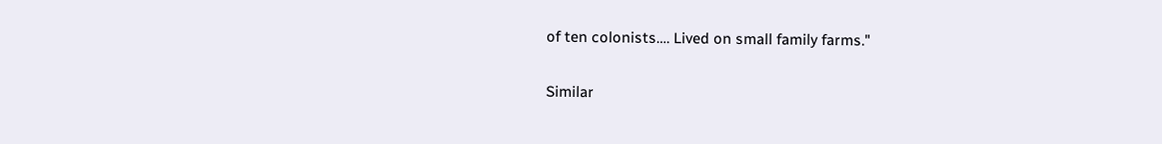of ten colonists…. Lived on small family farms."

Similar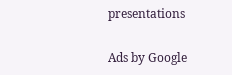presentations

Ads by Google